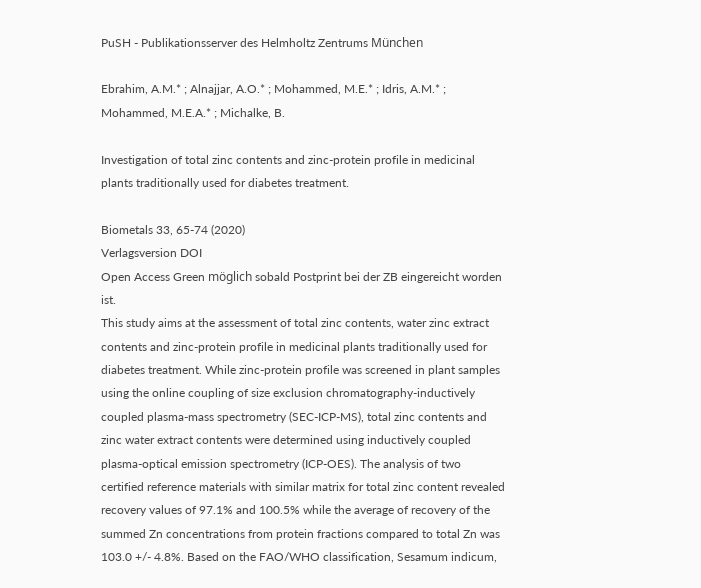PuSH - Publikationsserver des Helmholtz Zentrums München

Ebrahim, A.M.* ; Alnajjar, A.O.* ; Mohammed, M.E.* ; Idris, A.M.* ; Mohammed, M.E.A.* ; Michalke, B.

Investigation of total zinc contents and zinc-protein profile in medicinal plants traditionally used for diabetes treatment.

Biometals 33, 65-74 (2020)
Verlagsversion DOI
Open Access Green möglich sobald Postprint bei der ZB eingereicht worden ist.
This study aims at the assessment of total zinc contents, water zinc extract contents and zinc-protein profile in medicinal plants traditionally used for diabetes treatment. While zinc-protein profile was screened in plant samples using the online coupling of size exclusion chromatography-inductively coupled plasma-mass spectrometry (SEC-ICP-MS), total zinc contents and zinc water extract contents were determined using inductively coupled plasma-optical emission spectrometry (ICP-OES). The analysis of two certified reference materials with similar matrix for total zinc content revealed recovery values of 97.1% and 100.5% while the average of recovery of the summed Zn concentrations from protein fractions compared to total Zn was 103.0 +/- 4.8%. Based on the FAO/WHO classification, Sesamum indicum,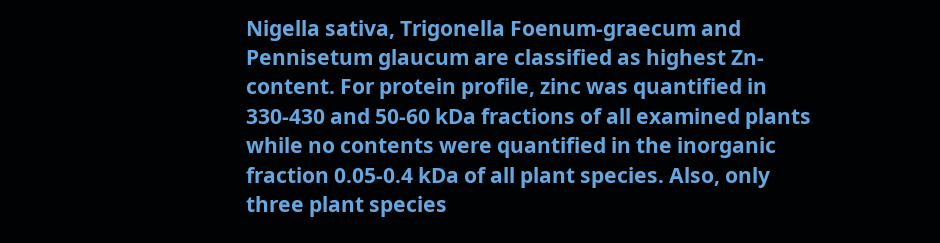Nigella sativa, Trigonella Foenum-graecum and Pennisetum glaucum are classified as highest Zn-content. For protein profile, zinc was quantified in 330-430 and 50-60 kDa fractions of all examined plants while no contents were quantified in the inorganic fraction 0.05-0.4 kDa of all plant species. Also, only three plant species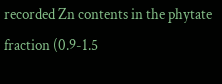recorded Zn contents in the phytate fraction (0.9-1.5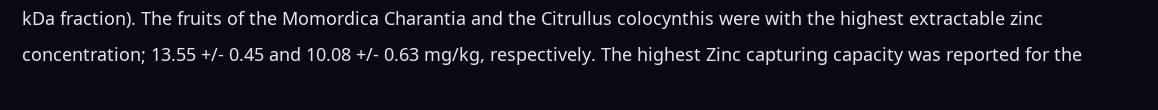kDa fraction). The fruits of the Momordica Charantia and the Citrullus colocynthis were with the highest extractable zinc concentration; 13.55 +/- 0.45 and 10.08 +/- 0.63 mg/kg, respectively. The highest Zinc capturing capacity was reported for the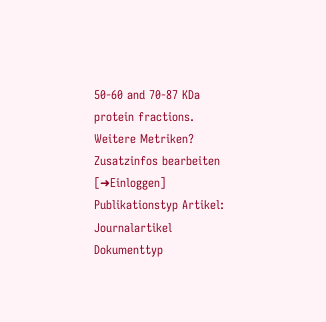50-60 and 70-87 KDa protein fractions.
Weitere Metriken?
Zusatzinfos bearbeiten [➜Einloggen]
Publikationstyp Artikel: Journalartikel
Dokumenttyp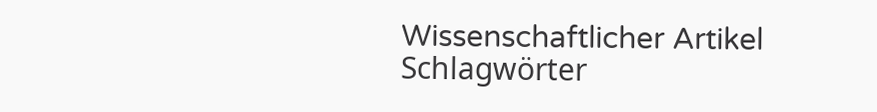Wissenschaftlicher Artikel
Schlagwörter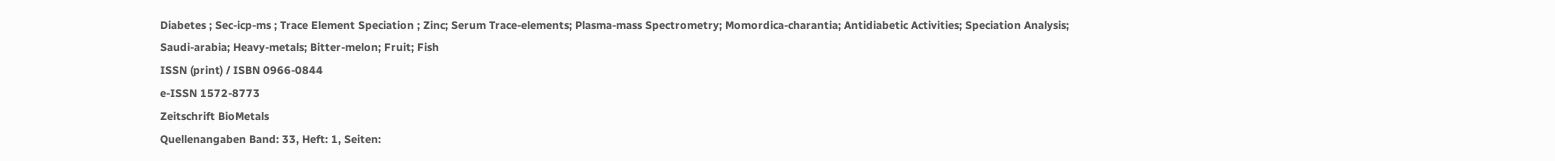Diabetes ; Sec-icp-ms ; Trace Element Speciation ; Zinc; Serum Trace-elements; Plasma-mass Spectrometry; Momordica-charantia; Antidiabetic Activities; Speciation Analysis; Saudi-arabia; Heavy-metals; Bitter-melon; Fruit; Fish
ISSN (print) / ISBN 0966-0844
e-ISSN 1572-8773
Zeitschrift BioMetals
Quellenangaben Band: 33, Heft: 1, Seiten: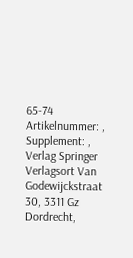65-74 Artikelnummer: , Supplement: ,
Verlag Springer
Verlagsort Van Godewijckstraat 30, 3311 Gz Dordrecht,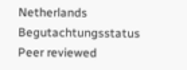Netherlands
Begutachtungsstatus Peer reviewed